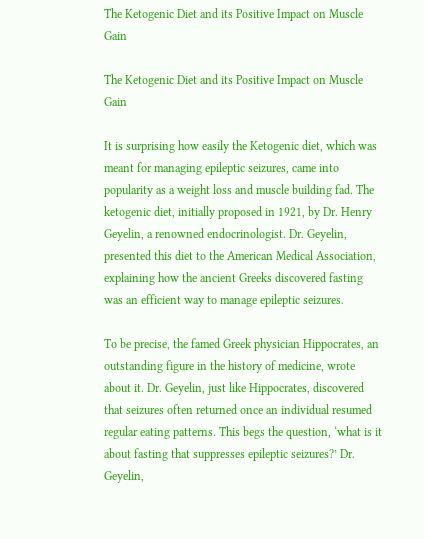The Ketogenic Diet and its Positive Impact on Muscle Gain

The Ketogenic Diet and its Positive Impact on Muscle Gain

It is surprising how easily the Ketogenic diet, which was meant for managing epileptic seizures, came into popularity as a weight loss and muscle building fad. The ketogenic diet, initially proposed in 1921, by Dr. Henry Geyelin, a renowned endocrinologist. Dr. Geyelin, presented this diet to the American Medical Association, explaining how the ancient Greeks discovered fasting was an efficient way to manage epileptic seizures.

To be precise, the famed Greek physician Hippocrates, an outstanding figure in the history of medicine, wrote about it. Dr. Geyelin, just like Hippocrates, discovered that seizures often returned once an individual resumed regular eating patterns. This begs the question, ‘what is it about fasting that suppresses epileptic seizures?’ Dr. Geyelin,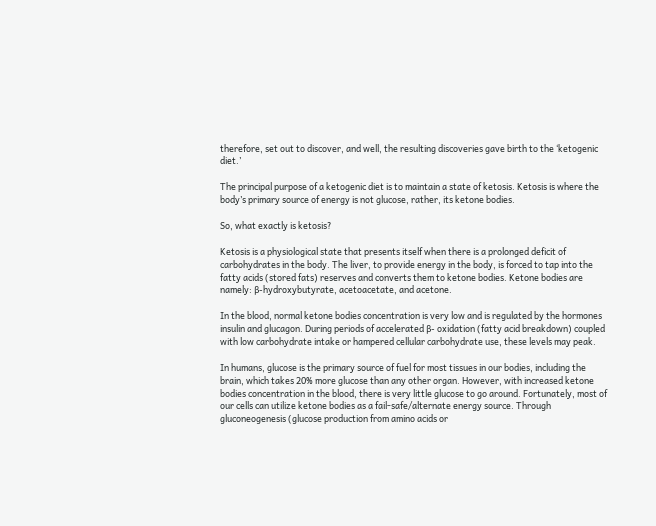therefore, set out to discover, and well, the resulting discoveries gave birth to the ‘ketogenic diet.’

The principal purpose of a ketogenic diet is to maintain a state of ketosis. Ketosis is where the body’s primary source of energy is not glucose, rather, its ketone bodies.

So, what exactly is ketosis?

Ketosis is a physiological state that presents itself when there is a prolonged deficit of carbohydrates in the body. The liver, to provide energy in the body, is forced to tap into the fatty acids (stored fats) reserves and converts them to ketone bodies. Ketone bodies are namely: β-hydroxybutyrate, acetoacetate, and acetone.

In the blood, normal ketone bodies concentration is very low and is regulated by the hormones insulin and glucagon. During periods of accelerated β- oxidation (fatty acid breakdown) coupled with low carbohydrate intake or hampered cellular carbohydrate use, these levels may peak.

In humans, glucose is the primary source of fuel for most tissues in our bodies, including the brain, which takes 20% more glucose than any other organ. However, with increased ketone bodies concentration in the blood, there is very little glucose to go around. Fortunately, most of our cells can utilize ketone bodies as a fail-safe/alternate energy source. Through gluconeogenesis (glucose production from amino acids or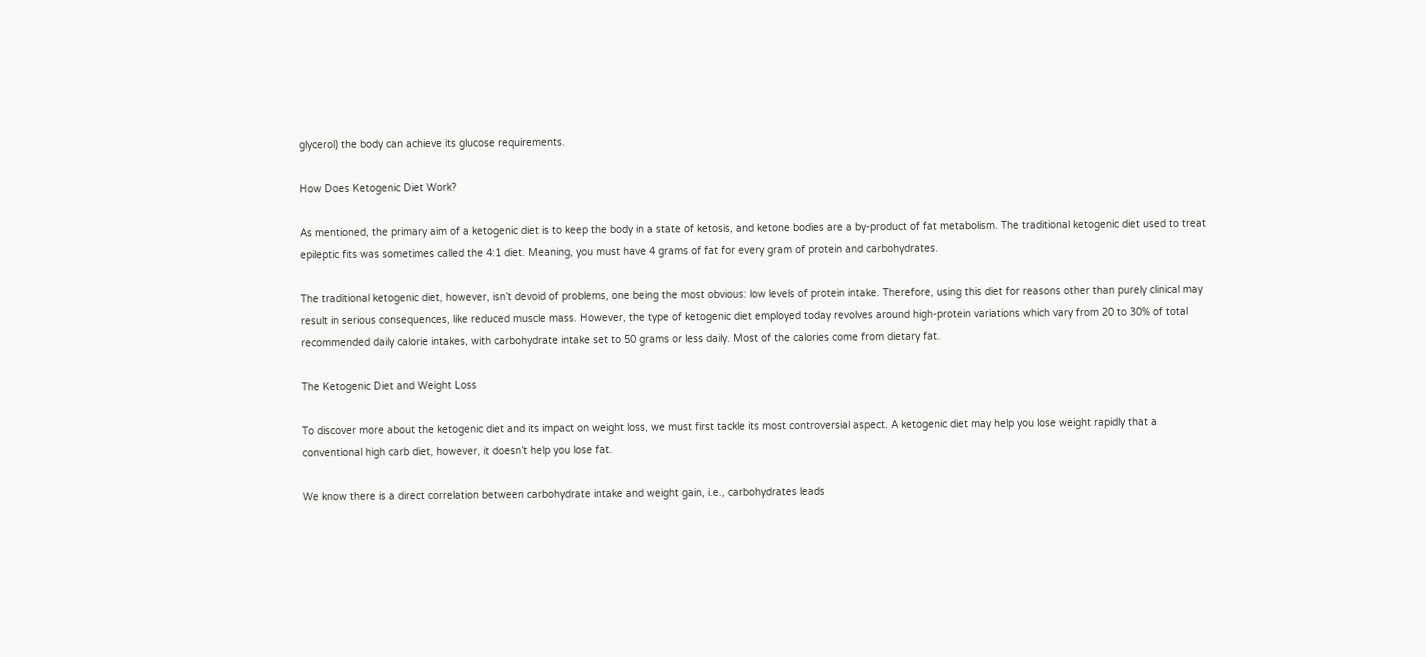glycerol) the body can achieve its glucose requirements.

How Does Ketogenic Diet Work?

As mentioned, the primary aim of a ketogenic diet is to keep the body in a state of ketosis, and ketone bodies are a by-product of fat metabolism. The traditional ketogenic diet used to treat epileptic fits was sometimes called the 4:1 diet. Meaning, you must have 4 grams of fat for every gram of protein and carbohydrates.

The traditional ketogenic diet, however, isn’t devoid of problems, one being the most obvious: low levels of protein intake. Therefore, using this diet for reasons other than purely clinical may result in serious consequences, like reduced muscle mass. However, the type of ketogenic diet employed today revolves around high-protein variations which vary from 20 to 30% of total recommended daily calorie intakes, with carbohydrate intake set to 50 grams or less daily. Most of the calories come from dietary fat.

The Ketogenic Diet and Weight Loss

To discover more about the ketogenic diet and its impact on weight loss, we must first tackle its most controversial aspect. A ketogenic diet may help you lose weight rapidly that a conventional high carb diet, however, it doesn’t help you lose fat.

We know there is a direct correlation between carbohydrate intake and weight gain, i.e., carbohydrates leads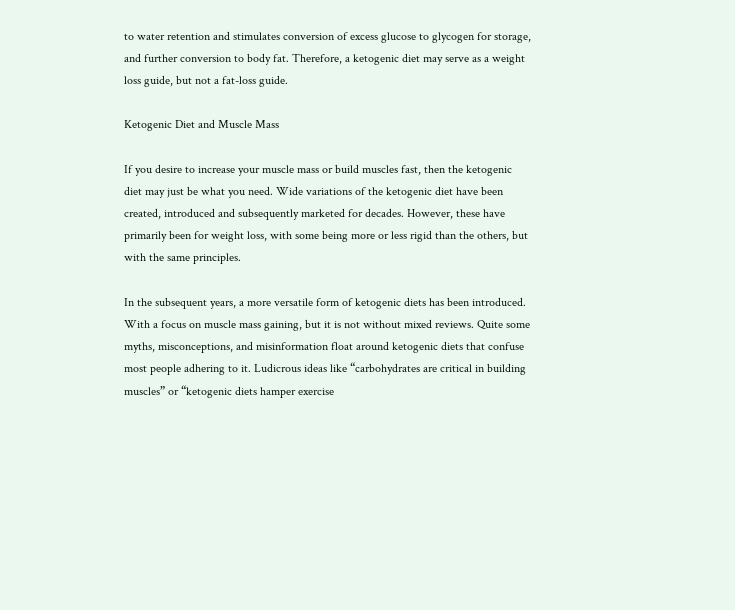to water retention and stimulates conversion of excess glucose to glycogen for storage, and further conversion to body fat. Therefore, a ketogenic diet may serve as a weight loss guide, but not a fat-loss guide.

Ketogenic Diet and Muscle Mass

If you desire to increase your muscle mass or build muscles fast, then the ketogenic diet may just be what you need. Wide variations of the ketogenic diet have been created, introduced and subsequently marketed for decades. However, these have primarily been for weight loss, with some being more or less rigid than the others, but with the same principles.

In the subsequent years, a more versatile form of ketogenic diets has been introduced. With a focus on muscle mass gaining, but it is not without mixed reviews. Quite some myths, misconceptions, and misinformation float around ketogenic diets that confuse most people adhering to it. Ludicrous ideas like “carbohydrates are critical in building muscles” or “ketogenic diets hamper exercise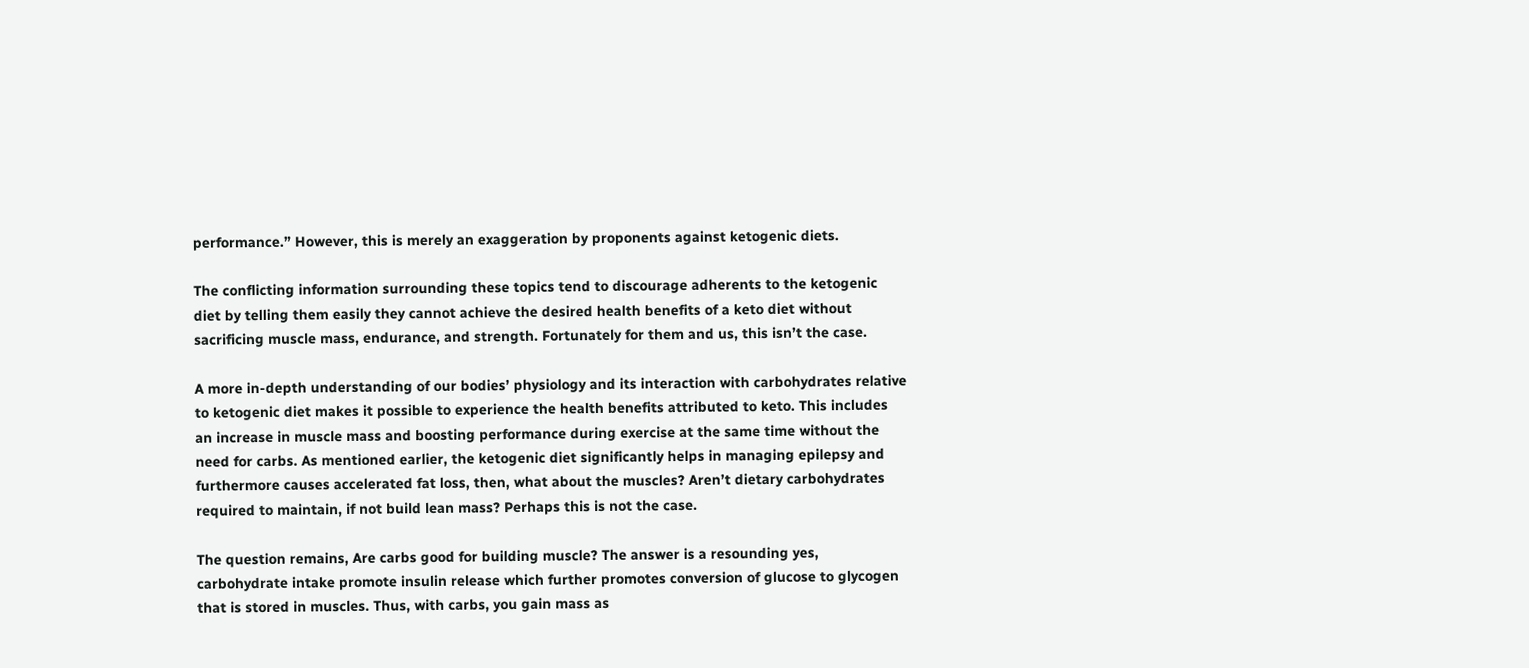performance.” However, this is merely an exaggeration by proponents against ketogenic diets.

The conflicting information surrounding these topics tend to discourage adherents to the ketogenic diet by telling them easily they cannot achieve the desired health benefits of a keto diet without sacrificing muscle mass, endurance, and strength. Fortunately for them and us, this isn’t the case.

A more in-depth understanding of our bodies’ physiology and its interaction with carbohydrates relative to ketogenic diet makes it possible to experience the health benefits attributed to keto. This includes an increase in muscle mass and boosting performance during exercise at the same time without the need for carbs. As mentioned earlier, the ketogenic diet significantly helps in managing epilepsy and furthermore causes accelerated fat loss, then, what about the muscles? Aren’t dietary carbohydrates required to maintain, if not build lean mass? Perhaps this is not the case.

The question remains, Are carbs good for building muscle? The answer is a resounding yes, carbohydrate intake promote insulin release which further promotes conversion of glucose to glycogen that is stored in muscles. Thus, with carbs, you gain mass as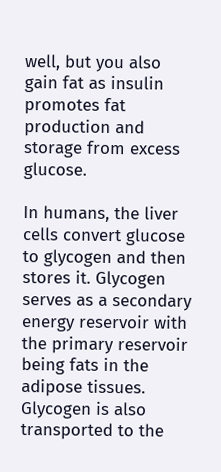well, but you also gain fat as insulin promotes fat production and storage from excess glucose.

In humans, the liver cells convert glucose to glycogen and then stores it. Glycogen serves as a secondary energy reservoir with the primary reservoir being fats in the adipose tissues. Glycogen is also transported to the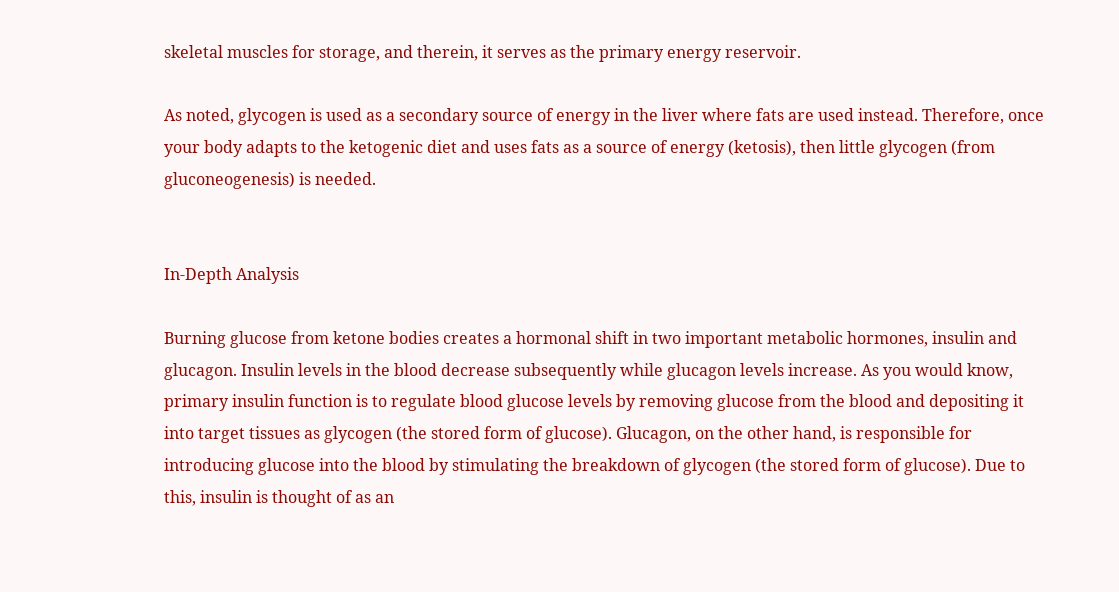skeletal muscles for storage, and therein, it serves as the primary energy reservoir.

As noted, glycogen is used as a secondary source of energy in the liver where fats are used instead. Therefore, once your body adapts to the ketogenic diet and uses fats as a source of energy (ketosis), then little glycogen (from gluconeogenesis) is needed.


In-Depth Analysis

Burning glucose from ketone bodies creates a hormonal shift in two important metabolic hormones, insulin and glucagon. Insulin levels in the blood decrease subsequently while glucagon levels increase. As you would know, primary insulin function is to regulate blood glucose levels by removing glucose from the blood and depositing it into target tissues as glycogen (the stored form of glucose). Glucagon, on the other hand, is responsible for introducing glucose into the blood by stimulating the breakdown of glycogen (the stored form of glucose). Due to this, insulin is thought of as an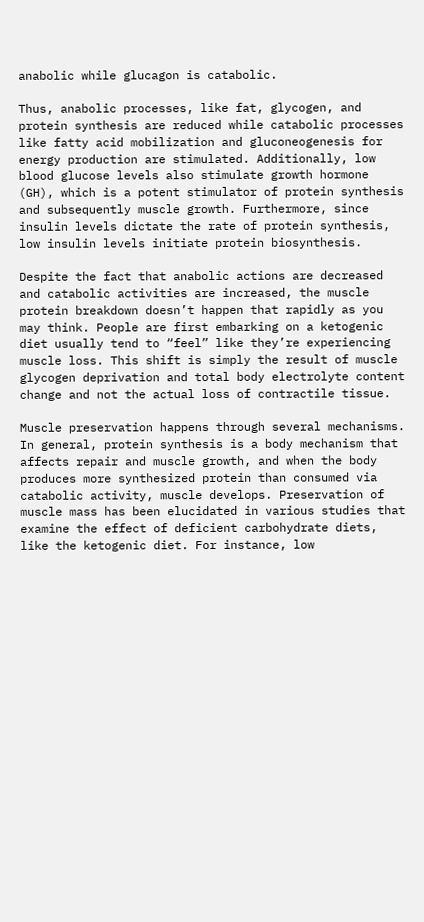anabolic while glucagon is catabolic.

Thus, anabolic processes, like fat, glycogen, and protein synthesis are reduced while catabolic processes like fatty acid mobilization and gluconeogenesis for energy production are stimulated. Additionally, low blood glucose levels also stimulate growth hormone (GH), which is a potent stimulator of protein synthesis and subsequently muscle growth. Furthermore, since insulin levels dictate the rate of protein synthesis, low insulin levels initiate protein biosynthesis.

Despite the fact that anabolic actions are decreased and catabolic activities are increased, the muscle protein breakdown doesn’t happen that rapidly as you may think. People are first embarking on a ketogenic diet usually tend to “feel” like they’re experiencing muscle loss. This shift is simply the result of muscle glycogen deprivation and total body electrolyte content change and not the actual loss of contractile tissue.

Muscle preservation happens through several mechanisms. In general, protein synthesis is a body mechanism that affects repair and muscle growth, and when the body produces more synthesized protein than consumed via catabolic activity, muscle develops. Preservation of muscle mass has been elucidated in various studies that examine the effect of deficient carbohydrate diets, like the ketogenic diet. For instance, low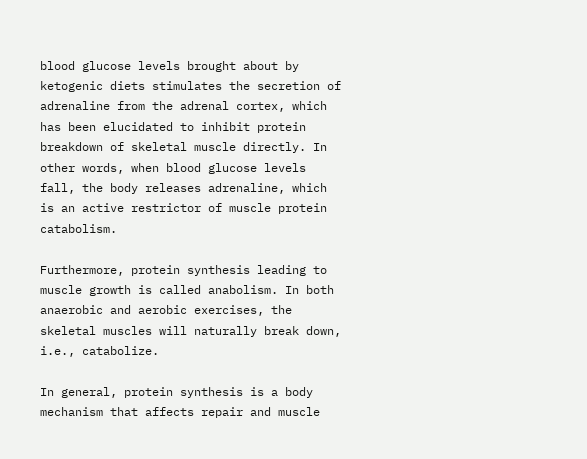blood glucose levels brought about by ketogenic diets stimulates the secretion of adrenaline from the adrenal cortex, which has been elucidated to inhibit protein breakdown of skeletal muscle directly. In other words, when blood glucose levels fall, the body releases adrenaline, which is an active restrictor of muscle protein catabolism.

Furthermore, protein synthesis leading to muscle growth is called anabolism. In both anaerobic and aerobic exercises, the skeletal muscles will naturally break down, i.e., catabolize.

In general, protein synthesis is a body mechanism that affects repair and muscle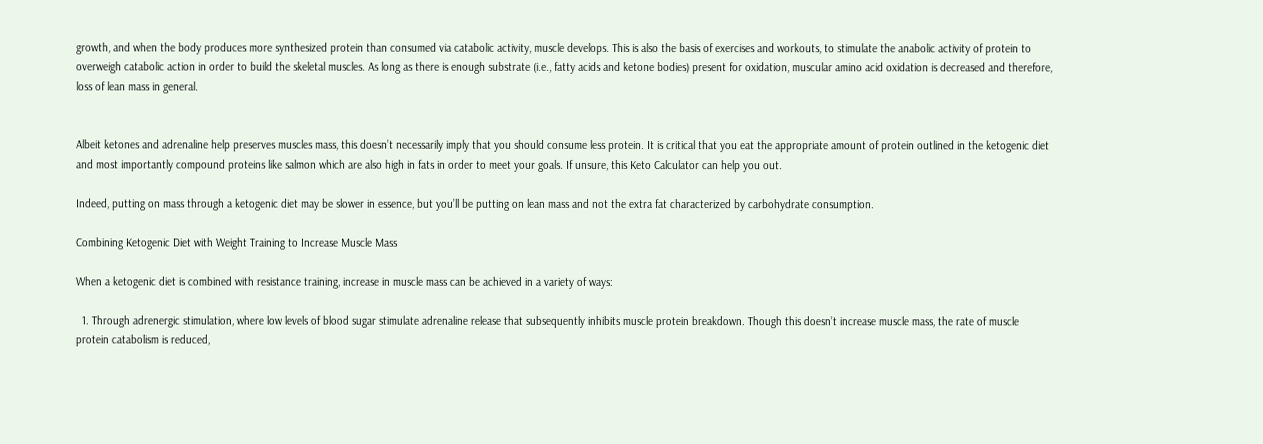growth, and when the body produces more synthesized protein than consumed via catabolic activity, muscle develops. This is also the basis of exercises and workouts, to stimulate the anabolic activity of protein to overweigh catabolic action in order to build the skeletal muscles. As long as there is enough substrate (i.e., fatty acids and ketone bodies) present for oxidation, muscular amino acid oxidation is decreased and therefore, loss of lean mass in general.


Albeit ketones and adrenaline help preserves muscles mass, this doesn’t necessarily imply that you should consume less protein. It is critical that you eat the appropriate amount of protein outlined in the ketogenic diet and most importantly compound proteins like salmon which are also high in fats in order to meet your goals. If unsure, this Keto Calculator can help you out.

Indeed, putting on mass through a ketogenic diet may be slower in essence, but you’ll be putting on lean mass and not the extra fat characterized by carbohydrate consumption.

Combining Ketogenic Diet with Weight Training to Increase Muscle Mass

When a ketogenic diet is combined with resistance training, increase in muscle mass can be achieved in a variety of ways:

  1. Through adrenergic stimulation, where low levels of blood sugar stimulate adrenaline release that subsequently inhibits muscle protein breakdown. Though this doesn’t increase muscle mass, the rate of muscle protein catabolism is reduced,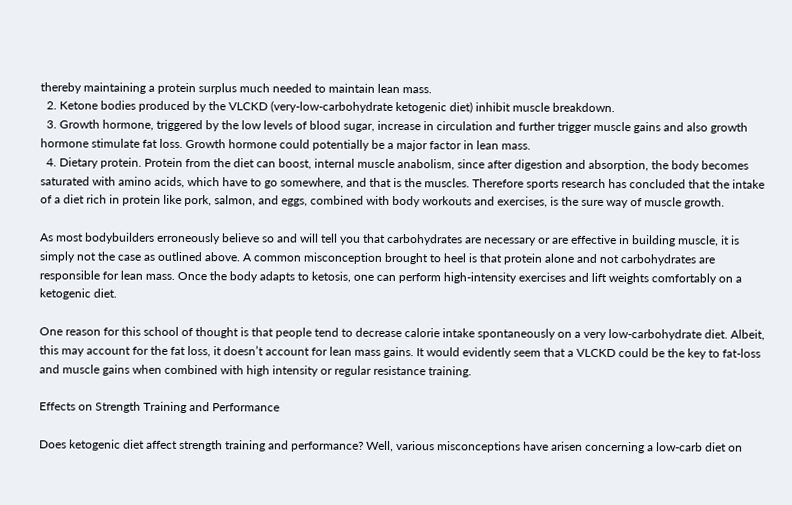thereby maintaining a protein surplus much needed to maintain lean mass.
  2. Ketone bodies produced by the VLCKD (very-low-carbohydrate ketogenic diet) inhibit muscle breakdown.
  3. Growth hormone, triggered by the low levels of blood sugar, increase in circulation and further trigger muscle gains and also growth hormone stimulate fat loss. Growth hormone could potentially be a major factor in lean mass.
  4. Dietary protein. Protein from the diet can boost, internal muscle anabolism, since after digestion and absorption, the body becomes saturated with amino acids, which have to go somewhere, and that is the muscles. Therefore sports research has concluded that the intake of a diet rich in protein like pork, salmon, and eggs, combined with body workouts and exercises, is the sure way of muscle growth.

As most bodybuilders erroneously believe so and will tell you that carbohydrates are necessary or are effective in building muscle, it is simply not the case as outlined above. A common misconception brought to heel is that protein alone and not carbohydrates are responsible for lean mass. Once the body adapts to ketosis, one can perform high-intensity exercises and lift weights comfortably on a ketogenic diet.

One reason for this school of thought is that people tend to decrease calorie intake spontaneously on a very low-carbohydrate diet. Albeit, this may account for the fat loss, it doesn’t account for lean mass gains. It would evidently seem that a VLCKD could be the key to fat-loss and muscle gains when combined with high intensity or regular resistance training.

Effects on Strength Training and Performance

Does ketogenic diet affect strength training and performance? Well, various misconceptions have arisen concerning a low-carb diet on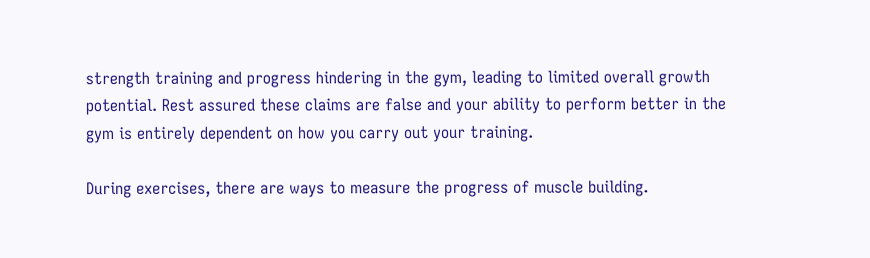strength training and progress hindering in the gym, leading to limited overall growth potential. Rest assured these claims are false and your ability to perform better in the gym is entirely dependent on how you carry out your training.

During exercises, there are ways to measure the progress of muscle building.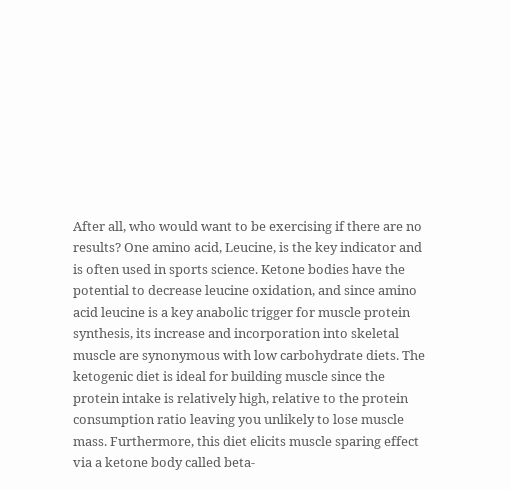After all, who would want to be exercising if there are no results? One amino acid, Leucine, is the key indicator and is often used in sports science. Ketone bodies have the potential to decrease leucine oxidation, and since amino acid leucine is a key anabolic trigger for muscle protein synthesis, its increase and incorporation into skeletal muscle are synonymous with low carbohydrate diets. The ketogenic diet is ideal for building muscle since the protein intake is relatively high, relative to the protein consumption ratio leaving you unlikely to lose muscle mass. Furthermore, this diet elicits muscle sparing effect via a ketone body called beta-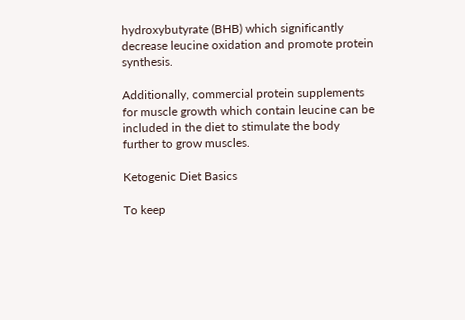hydroxybutyrate (BHB) which significantly decrease leucine oxidation and promote protein synthesis.

Additionally, commercial protein supplements for muscle growth which contain leucine can be included in the diet to stimulate the body further to grow muscles.

Ketogenic Diet Basics

To keep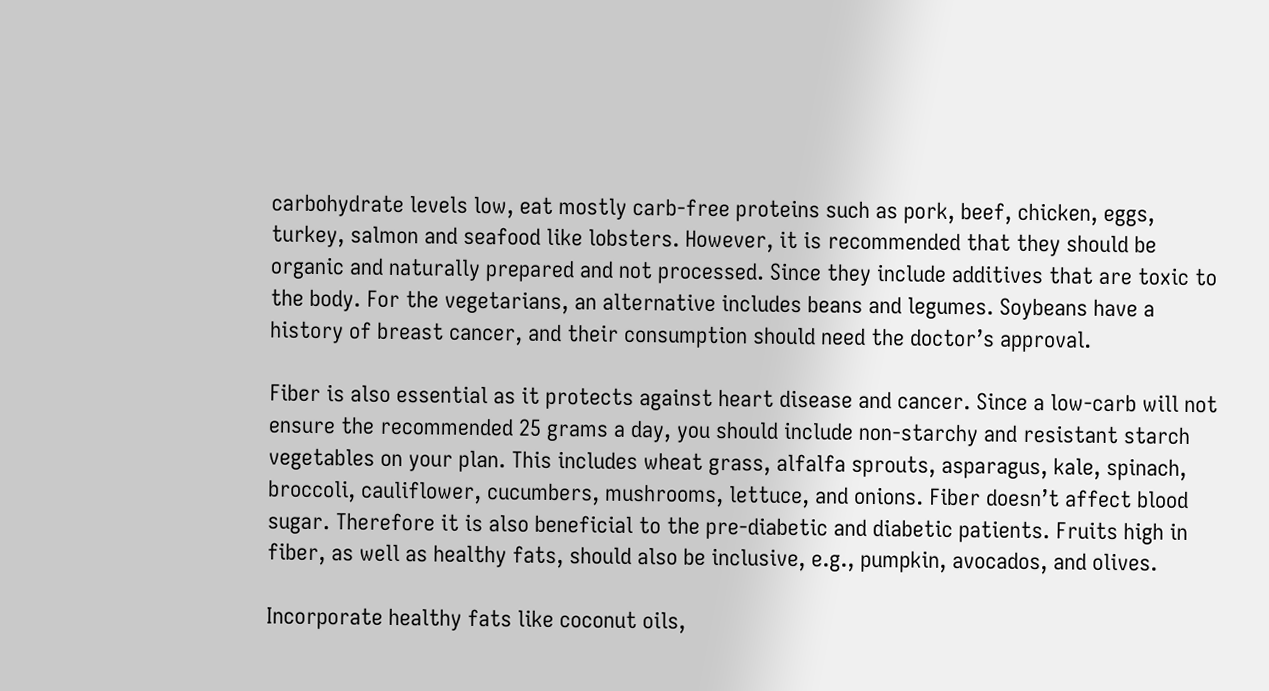carbohydrate levels low, eat mostly carb-free proteins such as pork, beef, chicken, eggs, turkey, salmon and seafood like lobsters. However, it is recommended that they should be organic and naturally prepared and not processed. Since they include additives that are toxic to the body. For the vegetarians, an alternative includes beans and legumes. Soybeans have a history of breast cancer, and their consumption should need the doctor’s approval.

Fiber is also essential as it protects against heart disease and cancer. Since a low-carb will not ensure the recommended 25 grams a day, you should include non-starchy and resistant starch vegetables on your plan. This includes wheat grass, alfalfa sprouts, asparagus, kale, spinach, broccoli, cauliflower, cucumbers, mushrooms, lettuce, and onions. Fiber doesn’t affect blood sugar. Therefore it is also beneficial to the pre-diabetic and diabetic patients. Fruits high in fiber, as well as healthy fats, should also be inclusive, e.g., pumpkin, avocados, and olives.

Incorporate healthy fats like coconut oils,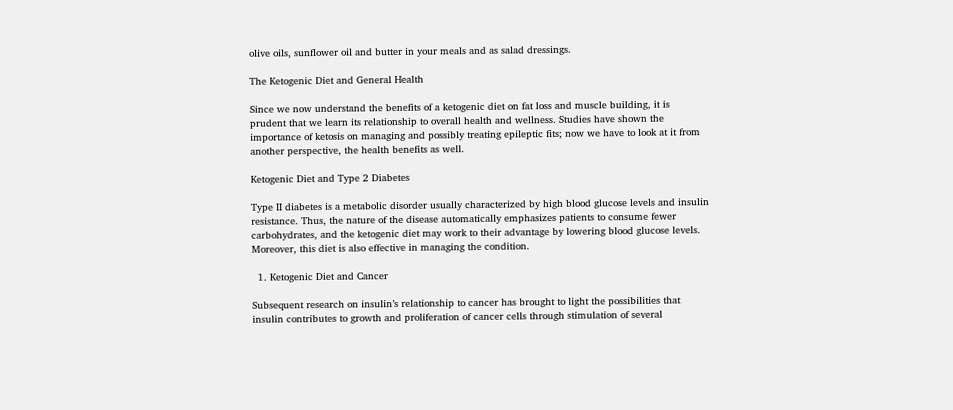olive oils, sunflower oil and butter in your meals and as salad dressings.

The Ketogenic Diet and General Health

Since we now understand the benefits of a ketogenic diet on fat loss and muscle building, it is prudent that we learn its relationship to overall health and wellness. Studies have shown the importance of ketosis on managing and possibly treating epileptic fits; now we have to look at it from another perspective, the health benefits as well.

Ketogenic Diet and Type 2 Diabetes

Type II diabetes is a metabolic disorder usually characterized by high blood glucose levels and insulin resistance. Thus, the nature of the disease automatically emphasizes patients to consume fewer carbohydrates, and the ketogenic diet may work to their advantage by lowering blood glucose levels. Moreover, this diet is also effective in managing the condition.

  1. Ketogenic Diet and Cancer

Subsequent research on insulin’s relationship to cancer has brought to light the possibilities that insulin contributes to growth and proliferation of cancer cells through stimulation of several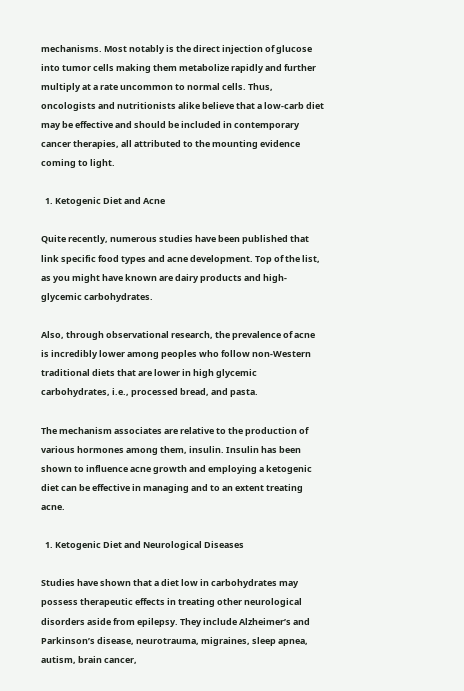mechanisms. Most notably is the direct injection of glucose into tumor cells making them metabolize rapidly and further multiply at a rate uncommon to normal cells. Thus, oncologists and nutritionists alike believe that a low-carb diet may be effective and should be included in contemporary cancer therapies, all attributed to the mounting evidence coming to light.

  1. Ketogenic Diet and Acne

Quite recently, numerous studies have been published that link specific food types and acne development. Top of the list, as you might have known are dairy products and high-glycemic carbohydrates.

Also, through observational research, the prevalence of acne is incredibly lower among peoples who follow non-Western traditional diets that are lower in high glycemic carbohydrates, i.e., processed bread, and pasta.

The mechanism associates are relative to the production of various hormones among them, insulin. Insulin has been shown to influence acne growth and employing a ketogenic diet can be effective in managing and to an extent treating acne.

  1. Ketogenic Diet and Neurological Diseases

Studies have shown that a diet low in carbohydrates may possess therapeutic effects in treating other neurological disorders aside from epilepsy. They include Alzheimer’s and Parkinson’s disease, neurotrauma, migraines, sleep apnea, autism, brain cancer,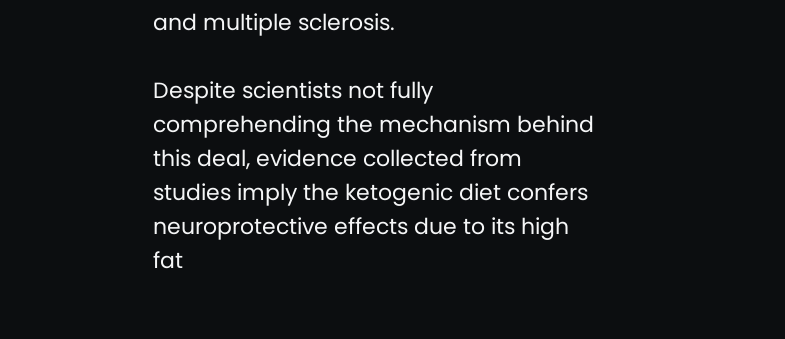and multiple sclerosis.

Despite scientists not fully comprehending the mechanism behind this deal, evidence collected from studies imply the ketogenic diet confers neuroprotective effects due to its high fat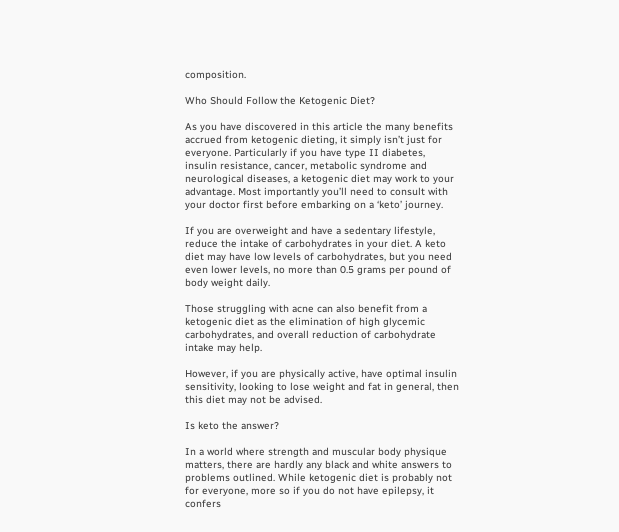composition.

Who Should Follow the Ketogenic Diet?

As you have discovered in this article the many benefits accrued from ketogenic dieting, it simply isn’t just for everyone. Particularly if you have type II diabetes, insulin resistance, cancer, metabolic syndrome and neurological diseases, a ketogenic diet may work to your advantage. Most importantly you’ll need to consult with your doctor first before embarking on a ‘keto’ journey.

If you are overweight and have a sedentary lifestyle, reduce the intake of carbohydrates in your diet. A keto diet may have low levels of carbohydrates, but you need even lower levels, no more than 0.5 grams per pound of body weight daily.

Those struggling with acne can also benefit from a ketogenic diet as the elimination of high glycemic carbohydrates, and overall reduction of carbohydrate intake may help.

However, if you are physically active, have optimal insulin sensitivity, looking to lose weight and fat in general, then this diet may not be advised.

Is keto the answer?

In a world where strength and muscular body physique matters, there are hardly any black and white answers to problems outlined. While ketogenic diet is probably not for everyone, more so if you do not have epilepsy, it confers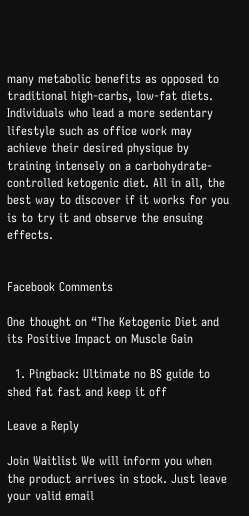many metabolic benefits as opposed to traditional high-carbs, low-fat diets. Individuals who lead a more sedentary lifestyle such as office work may achieve their desired physique by training intensely on a carbohydrate-controlled ketogenic diet. All in all, the best way to discover if it works for you is to try it and observe the ensuing effects.


Facebook Comments

One thought on “The Ketogenic Diet and its Positive Impact on Muscle Gain

  1. Pingback: Ultimate no BS guide to shed fat fast and keep it off

Leave a Reply

Join Waitlist We will inform you when the product arrives in stock. Just leave your valid email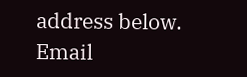address below.
Email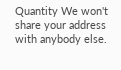Quantity We won't share your address with anybody else.